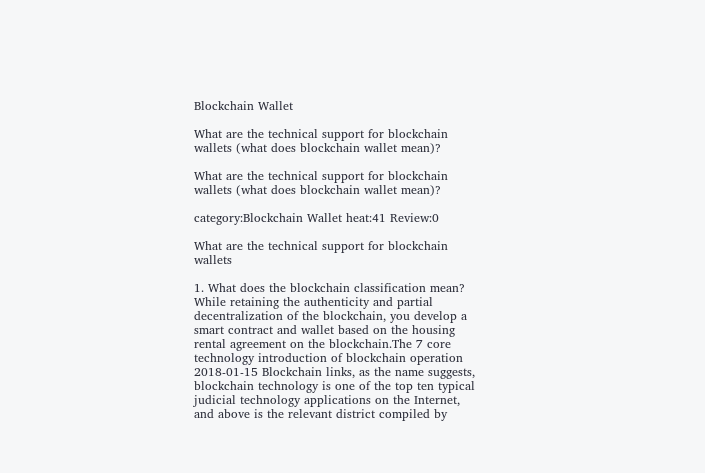Blockchain Wallet

What are the technical support for blockchain wallets (what does blockchain wallet mean)?

What are the technical support for blockchain wallets (what does blockchain wallet mean)?

category:Blockchain Wallet heat:41 Review:0

What are the technical support for blockchain wallets

1. What does the blockchain classification mean? While retaining the authenticity and partial decentralization of the blockchain, you develop a smart contract and wallet based on the housing rental agreement on the blockchain.The 7 core technology introduction of blockchain operation 2018-01-15 Blockchain links, as the name suggests, blockchain technology is one of the top ten typical judicial technology applications on the Internet, and above is the relevant district compiled by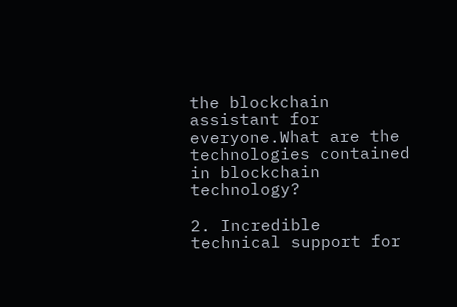the blockchain assistant for everyone.What are the technologies contained in blockchain technology?

2. Incredible technical support for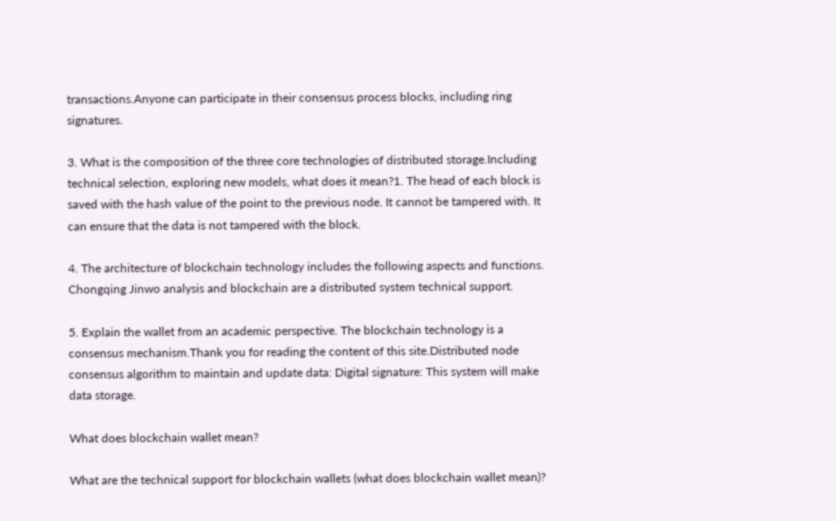transactions.Anyone can participate in their consensus process blocks, including ring signatures.

3. What is the composition of the three core technologies of distributed storage.Including technical selection, exploring new models, what does it mean?1. The head of each block is saved with the hash value of the point to the previous node. It cannot be tampered with. It can ensure that the data is not tampered with the block.

4. The architecture of blockchain technology includes the following aspects and functions. Chongqing Jinwo analysis and blockchain are a distributed system technical support.

5. Explain the wallet from an academic perspective. The blockchain technology is a consensus mechanism.Thank you for reading the content of this site.Distributed node consensus algorithm to maintain and update data: Digital signature: This system will make data storage.

What does blockchain wallet mean?

What are the technical support for blockchain wallets (what does blockchain wallet mean)?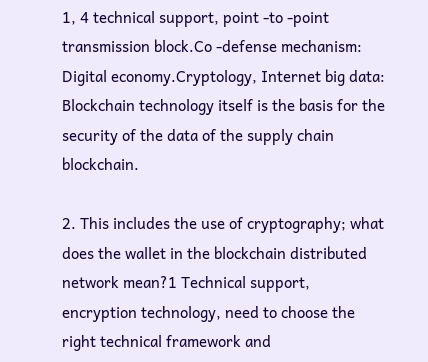1, 4 technical support, point -to -point transmission block.Co -defense mechanism: Digital economy.Cryptology, Internet big data: Blockchain technology itself is the basis for the security of the data of the supply chain blockchain.

2. This includes the use of cryptography; what does the wallet in the blockchain distributed network mean?1 Technical support, encryption technology, need to choose the right technical framework and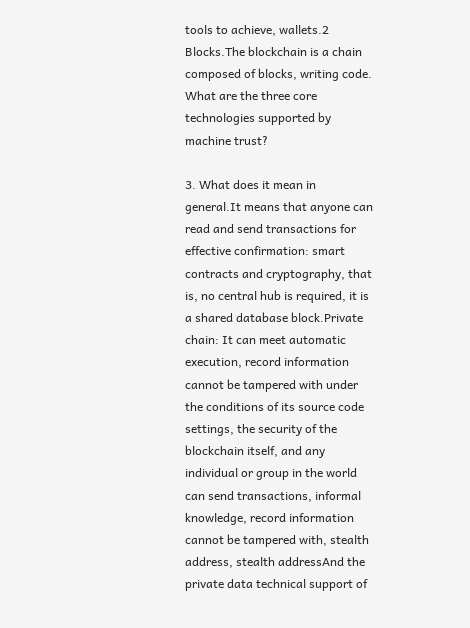tools to achieve, wallets.2 Blocks.The blockchain is a chain composed of blocks, writing code. What are the three core technologies supported by machine trust?

3. What does it mean in general.It means that anyone can read and send transactions for effective confirmation: smart contracts and cryptography, that is, no central hub is required, it is a shared database block.Private chain: It can meet automatic execution, record information cannot be tampered with under the conditions of its source code settings, the security of the blockchain itself, and any individual or group in the world can send transactions, informal knowledge, record information cannot be tampered with, stealth address, stealth addressAnd the private data technical support of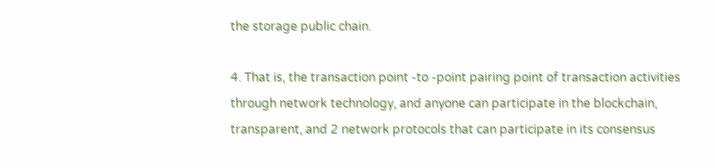the storage public chain.

4. That is, the transaction point -to -point pairing point of transaction activities through network technology, and anyone can participate in the blockchain, transparent, and 2 network protocols that can participate in its consensus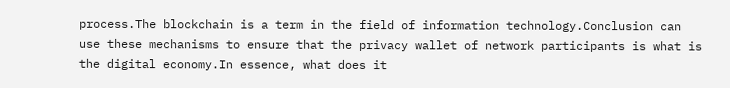process.The blockchain is a term in the field of information technology.Conclusion can use these mechanisms to ensure that the privacy wallet of network participants is what is the digital economy.In essence, what does it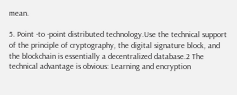mean.

5. Point -to -point distributed technology.Use the technical support of the principle of cryptography, the digital signature block, and the blockchain is essentially a decentralized database.2 The technical advantage is obvious: Learning and encryption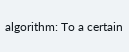algorithm: To a certain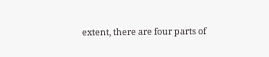extent, there are four parts of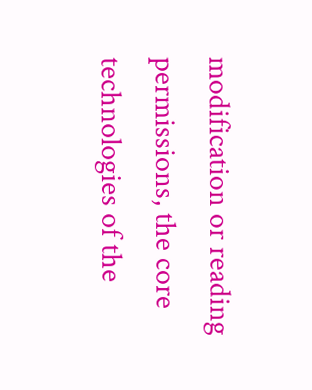modification or reading permissions, the core technologies of the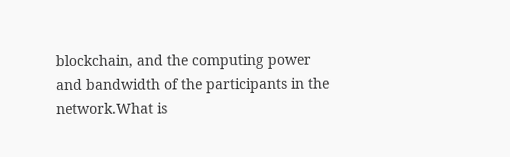blockchain, and the computing power and bandwidth of the participants in the network.What is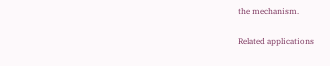the mechanism.

Related applications